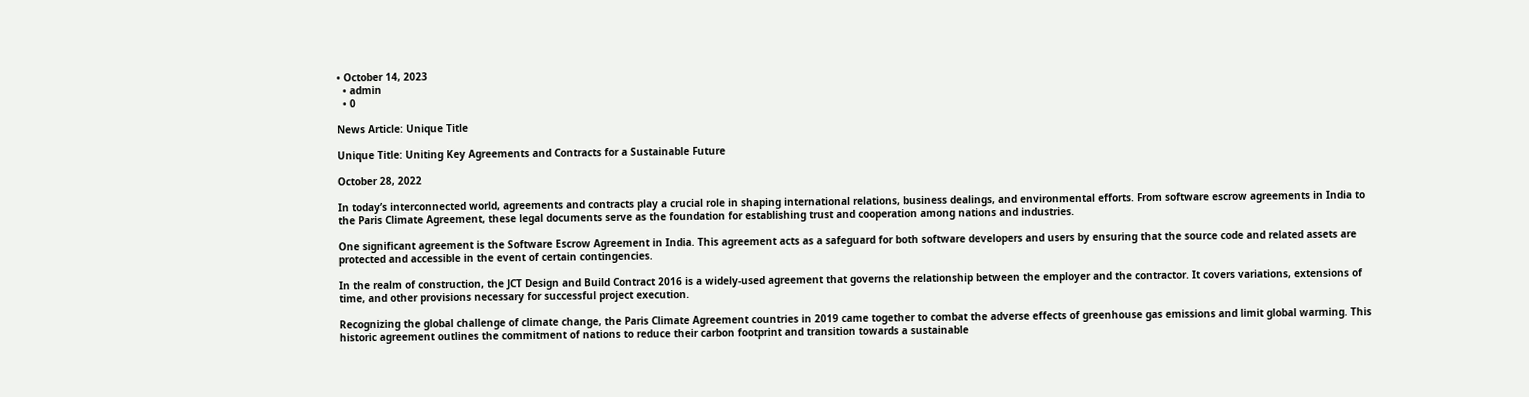• October 14, 2023
  • admin
  • 0

News Article: Unique Title

Unique Title: Uniting Key Agreements and Contracts for a Sustainable Future

October 28, 2022

In today’s interconnected world, agreements and contracts play a crucial role in shaping international relations, business dealings, and environmental efforts. From software escrow agreements in India to the Paris Climate Agreement, these legal documents serve as the foundation for establishing trust and cooperation among nations and industries.

One significant agreement is the Software Escrow Agreement in India. This agreement acts as a safeguard for both software developers and users by ensuring that the source code and related assets are protected and accessible in the event of certain contingencies.

In the realm of construction, the JCT Design and Build Contract 2016 is a widely-used agreement that governs the relationship between the employer and the contractor. It covers variations, extensions of time, and other provisions necessary for successful project execution.

Recognizing the global challenge of climate change, the Paris Climate Agreement countries in 2019 came together to combat the adverse effects of greenhouse gas emissions and limit global warming. This historic agreement outlines the commitment of nations to reduce their carbon footprint and transition towards a sustainable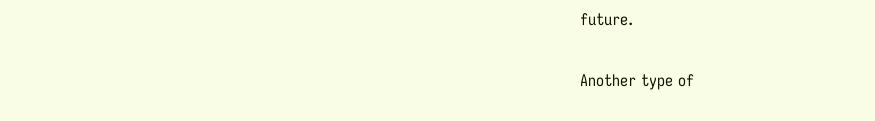future.

Another type of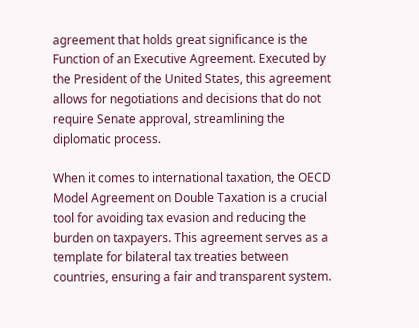agreement that holds great significance is the Function of an Executive Agreement. Executed by the President of the United States, this agreement allows for negotiations and decisions that do not require Senate approval, streamlining the diplomatic process.

When it comes to international taxation, the OECD Model Agreement on Double Taxation is a crucial tool for avoiding tax evasion and reducing the burden on taxpayers. This agreement serves as a template for bilateral tax treaties between countries, ensuring a fair and transparent system.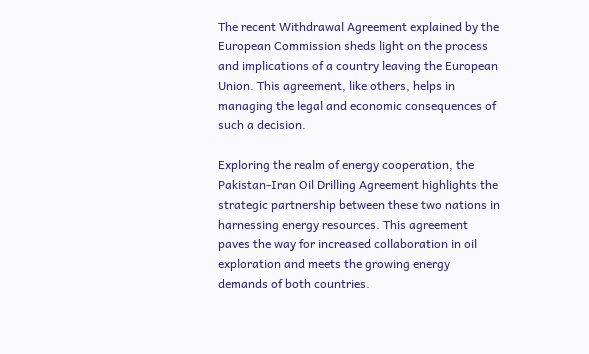The recent Withdrawal Agreement explained by the European Commission sheds light on the process and implications of a country leaving the European Union. This agreement, like others, helps in managing the legal and economic consequences of such a decision.

Exploring the realm of energy cooperation, the Pakistan-Iran Oil Drilling Agreement highlights the strategic partnership between these two nations in harnessing energy resources. This agreement paves the way for increased collaboration in oil exploration and meets the growing energy demands of both countries.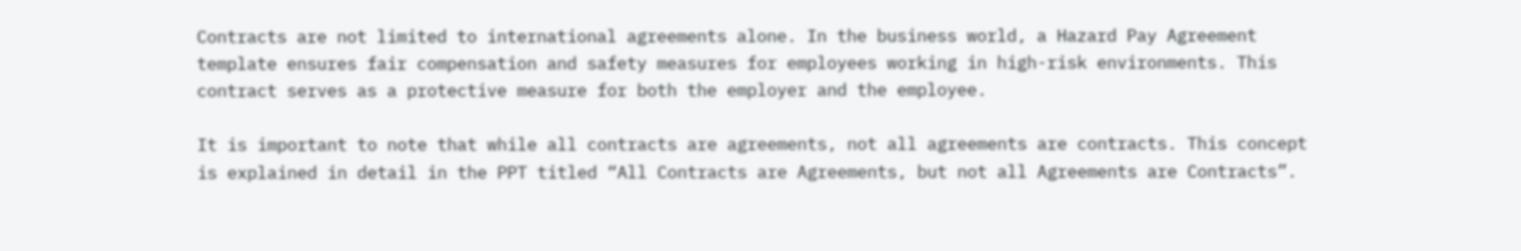Contracts are not limited to international agreements alone. In the business world, a Hazard Pay Agreement template ensures fair compensation and safety measures for employees working in high-risk environments. This contract serves as a protective measure for both the employer and the employee.

It is important to note that while all contracts are agreements, not all agreements are contracts. This concept is explained in detail in the PPT titled “All Contracts are Agreements, but not all Agreements are Contracts”.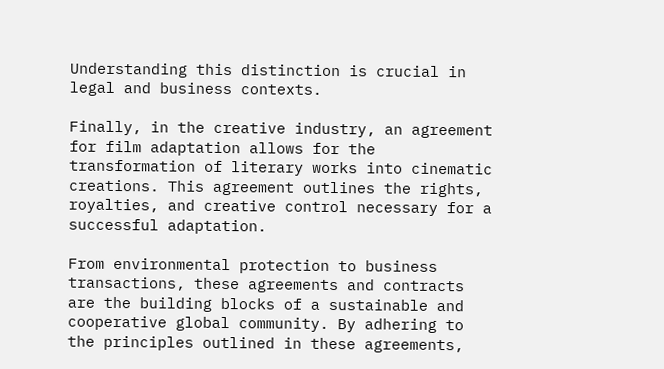Understanding this distinction is crucial in legal and business contexts.

Finally, in the creative industry, an agreement for film adaptation allows for the transformation of literary works into cinematic creations. This agreement outlines the rights, royalties, and creative control necessary for a successful adaptation.

From environmental protection to business transactions, these agreements and contracts are the building blocks of a sustainable and cooperative global community. By adhering to the principles outlined in these agreements,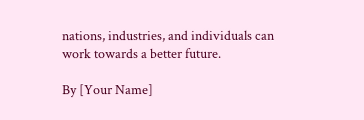nations, industries, and individuals can work towards a better future.

By [Your Name]